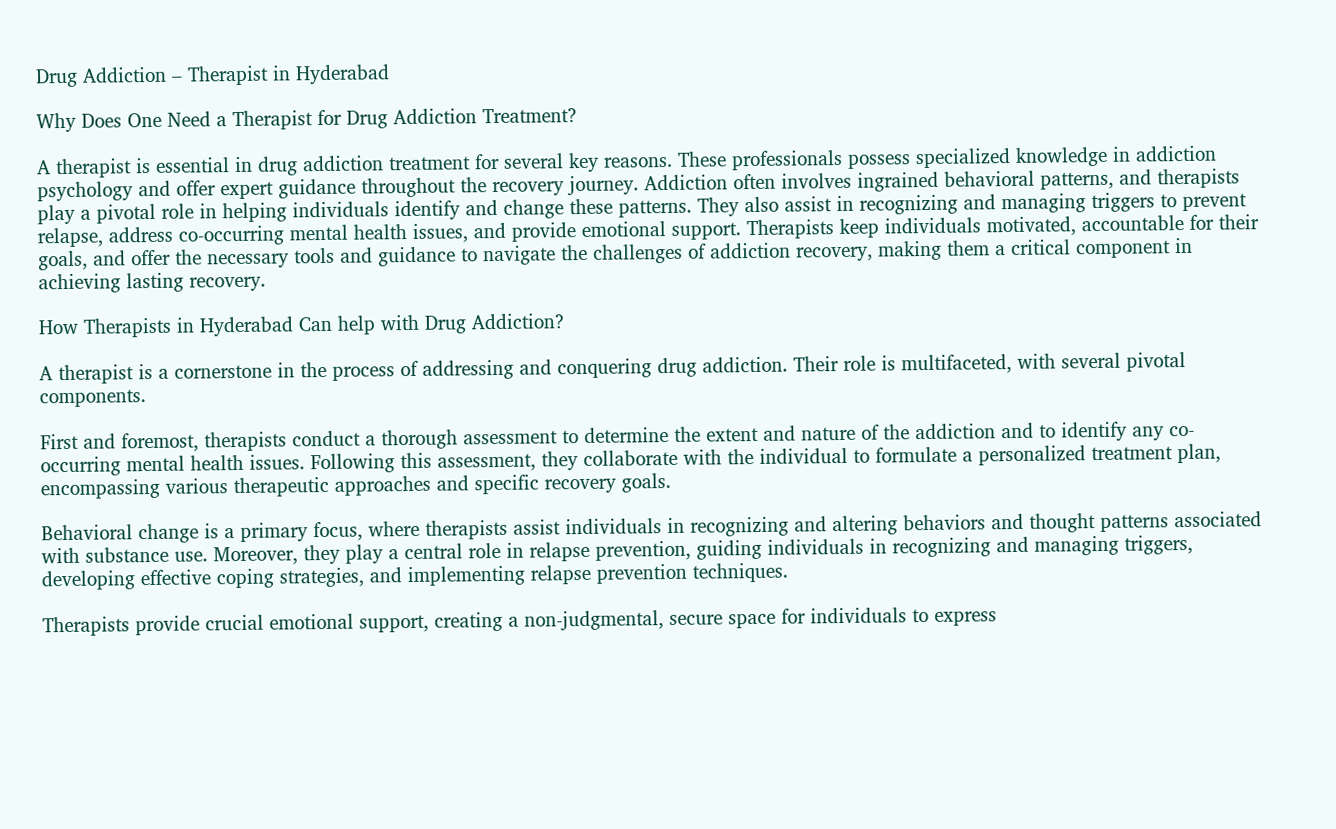Drug Addiction – Therapist in Hyderabad

Why Does One Need a Therapist for Drug Addiction Treatment?

A therapist is essential in drug addiction treatment for several key reasons. These professionals possess specialized knowledge in addiction psychology and offer expert guidance throughout the recovery journey. Addiction often involves ingrained behavioral patterns, and therapists play a pivotal role in helping individuals identify and change these patterns. They also assist in recognizing and managing triggers to prevent relapse, address co-occurring mental health issues, and provide emotional support. Therapists keep individuals motivated, accountable for their goals, and offer the necessary tools and guidance to navigate the challenges of addiction recovery, making them a critical component in achieving lasting recovery.

How Therapists in Hyderabad Can help with Drug Addiction?

A therapist is a cornerstone in the process of addressing and conquering drug addiction. Their role is multifaceted, with several pivotal components.

First and foremost, therapists conduct a thorough assessment to determine the extent and nature of the addiction and to identify any co-occurring mental health issues. Following this assessment, they collaborate with the individual to formulate a personalized treatment plan, encompassing various therapeutic approaches and specific recovery goals.

Behavioral change is a primary focus, where therapists assist individuals in recognizing and altering behaviors and thought patterns associated with substance use. Moreover, they play a central role in relapse prevention, guiding individuals in recognizing and managing triggers, developing effective coping strategies, and implementing relapse prevention techniques.

Therapists provide crucial emotional support, creating a non-judgmental, secure space for individuals to express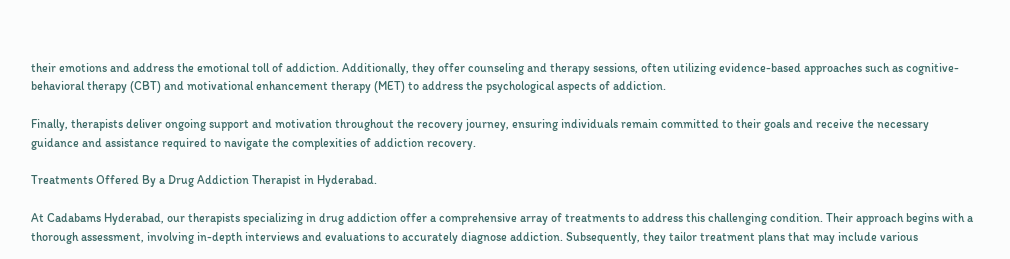their emotions and address the emotional toll of addiction. Additionally, they offer counseling and therapy sessions, often utilizing evidence-based approaches such as cognitive-behavioral therapy (CBT) and motivational enhancement therapy (MET) to address the psychological aspects of addiction.

Finally, therapists deliver ongoing support and motivation throughout the recovery journey, ensuring individuals remain committed to their goals and receive the necessary guidance and assistance required to navigate the complexities of addiction recovery.

Treatments Offered By a Drug Addiction Therapist in Hyderabad.

At Cadabams Hyderabad, our therapists specializing in drug addiction offer a comprehensive array of treatments to address this challenging condition. Their approach begins with a thorough assessment, involving in-depth interviews and evaluations to accurately diagnose addiction. Subsequently, they tailor treatment plans that may include various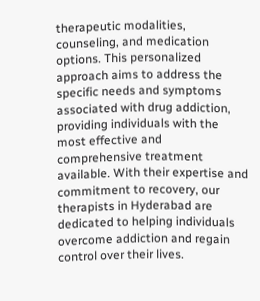therapeutic modalities, counseling, and medication options. This personalized approach aims to address the specific needs and symptoms associated with drug addiction, providing individuals with the most effective and comprehensive treatment available. With their expertise and commitment to recovery, our therapists in Hyderabad are dedicated to helping individuals overcome addiction and regain control over their lives.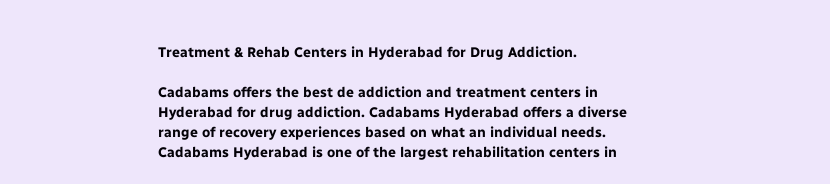Treatment & Rehab Centers in Hyderabad for Drug Addiction.

Cadabams offers the best de addiction and treatment centers in Hyderabad for drug addiction. Cadabams Hyderabad offers a diverse range of recovery experiences based on what an individual needs. Cadabams Hyderabad is one of the largest rehabilitation centers in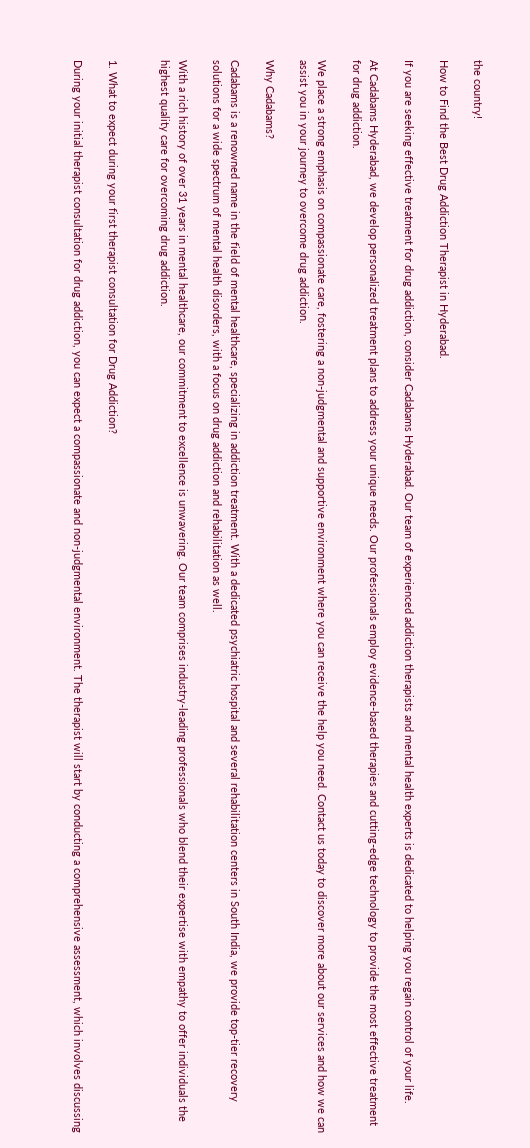the country!

How to Find the Best Drug Addiction Therapist in Hyderabad.

If you are seeking effective treatment for drug addiction, consider Cadabams Hyderabad. Our team of experienced addiction therapists and mental health experts is dedicated to helping you regain control of your life.

At Cadabams Hyderabad, we develop personalized treatment plans to address your unique needs. Our professionals employ evidence-based therapies and cutting-edge technology to provide the most effective treatment for drug addiction.

We place a strong emphasis on compassionate care, fostering a non-judgmental and supportive environment where you can receive the help you need. Contact us today to discover more about our services and how we can assist you in your journey to overcome drug addiction.

Why Cadabams?

Cadabams is a renowned name in the field of mental healthcare, specializing in addiction treatment. With a dedicated psychiatric hospital and several rehabilitation centers in South India, we provide top-tier recovery solutions for a wide spectrum of mental health disorders, with a focus on drug addiction and rehabilitation as well.

With a rich history of over 31 years in mental healthcare, our commitment to excellence is unwavering. Our team comprises industry-leading professionals who blend their expertise with empathy to offer individuals the highest quality care for overcoming drug addiction.


1. What to expect during your first therapist consultation for Drug Addiction?

During your initial therapist consultation for drug addiction, you can expect a compassionate and non-judgmental environment. The therapist will start by conducting a comprehensive assessment, which involves discussing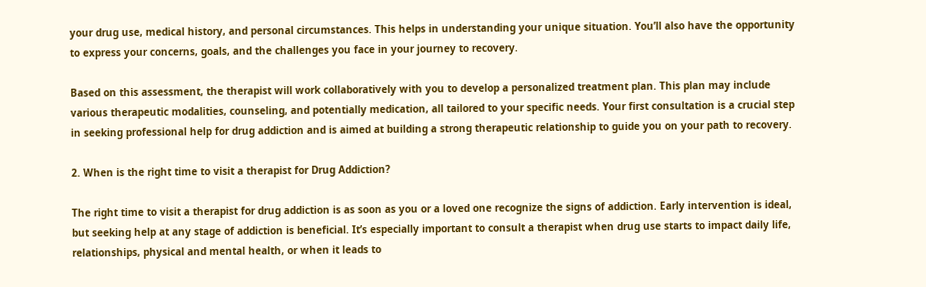your drug use, medical history, and personal circumstances. This helps in understanding your unique situation. You’ll also have the opportunity to express your concerns, goals, and the challenges you face in your journey to recovery.

Based on this assessment, the therapist will work collaboratively with you to develop a personalized treatment plan. This plan may include various therapeutic modalities, counseling, and potentially medication, all tailored to your specific needs. Your first consultation is a crucial step in seeking professional help for drug addiction and is aimed at building a strong therapeutic relationship to guide you on your path to recovery.

2. When is the right time to visit a therapist for Drug Addiction?

The right time to visit a therapist for drug addiction is as soon as you or a loved one recognize the signs of addiction. Early intervention is ideal, but seeking help at any stage of addiction is beneficial. It’s especially important to consult a therapist when drug use starts to impact daily life, relationships, physical and mental health, or when it leads to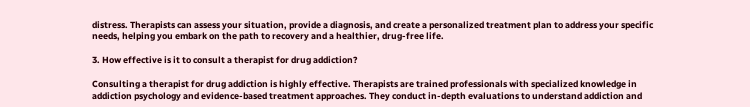distress. Therapists can assess your situation, provide a diagnosis, and create a personalized treatment plan to address your specific needs, helping you embark on the path to recovery and a healthier, drug-free life.

3. How effective is it to consult a therapist for drug addiction?

Consulting a therapist for drug addiction is highly effective. Therapists are trained professionals with specialized knowledge in addiction psychology and evidence-based treatment approaches. They conduct in-depth evaluations to understand addiction and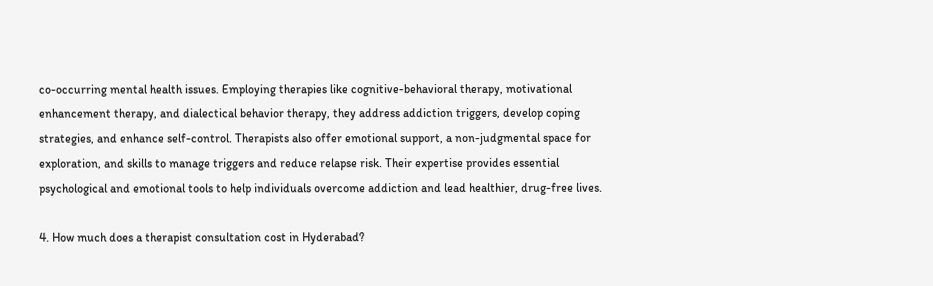co-occurring mental health issues. Employing therapies like cognitive-behavioral therapy, motivational enhancement therapy, and dialectical behavior therapy, they address addiction triggers, develop coping strategies, and enhance self-control. Therapists also offer emotional support, a non-judgmental space for exploration, and skills to manage triggers and reduce relapse risk. Their expertise provides essential psychological and emotional tools to help individuals overcome addiction and lead healthier, drug-free lives.

4. How much does a therapist consultation cost in Hyderabad?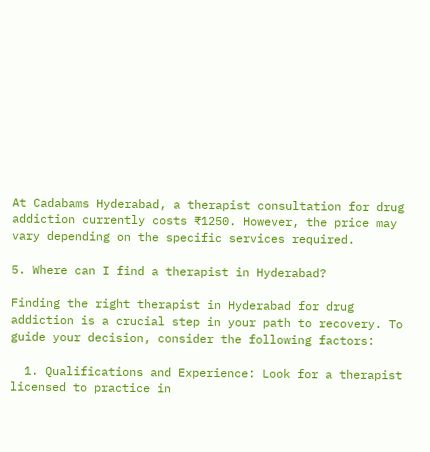At Cadabams Hyderabad, a therapist consultation for drug addiction currently costs ₹1250. However, the price may vary depending on the specific services required.

5. Where can I find a therapist in Hyderabad?

Finding the right therapist in Hyderabad for drug addiction is a crucial step in your path to recovery. To guide your decision, consider the following factors:

  1. Qualifications and Experience: Look for a therapist licensed to practice in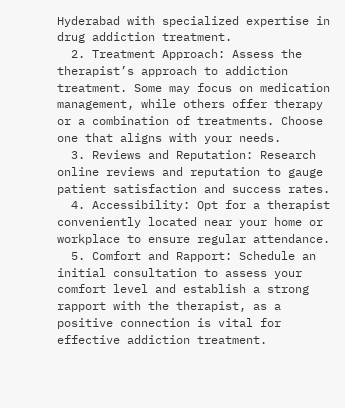Hyderabad with specialized expertise in drug addiction treatment.
  2. Treatment Approach: Assess the therapist’s approach to addiction treatment. Some may focus on medication management, while others offer therapy or a combination of treatments. Choose one that aligns with your needs.
  3. Reviews and Reputation: Research online reviews and reputation to gauge patient satisfaction and success rates.
  4. Accessibility: Opt for a therapist conveniently located near your home or workplace to ensure regular attendance.
  5. Comfort and Rapport: Schedule an initial consultation to assess your comfort level and establish a strong rapport with the therapist, as a positive connection is vital for effective addiction treatment.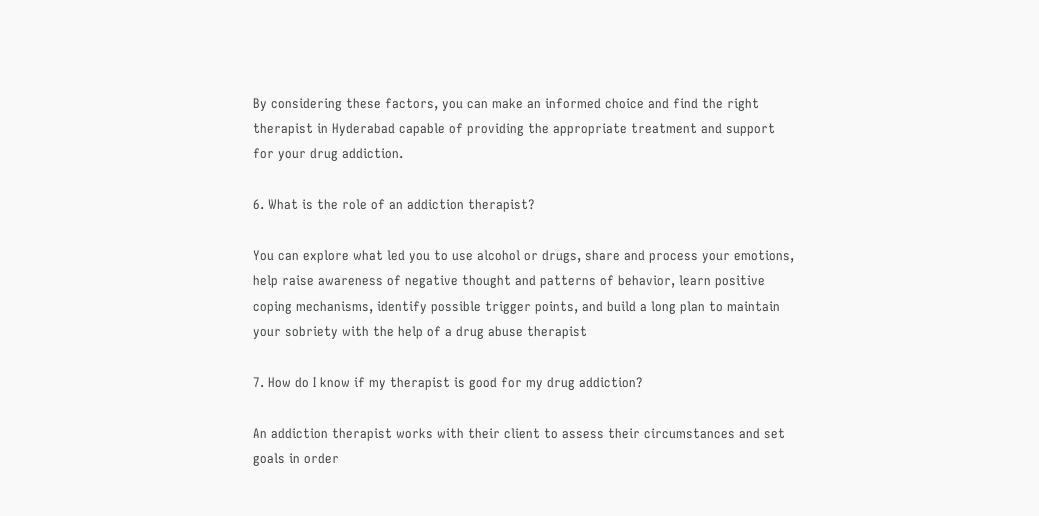By considering these factors, you can make an informed choice and find the right therapist in Hyderabad capable of providing the appropriate treatment and support for your drug addiction.

6. What is the role of an addiction therapist?

You can explore what led you to use alcohol or drugs, share and process your emotions, help raise awareness of negative thought and patterns of behavior, learn positive coping mechanisms, identify possible trigger points, and build a long plan to maintain your sobriety with the help of a drug abuse therapist

7. How do I know if my therapist is good for my drug addiction?

An addiction therapist works with their client to assess their circumstances and set goals in order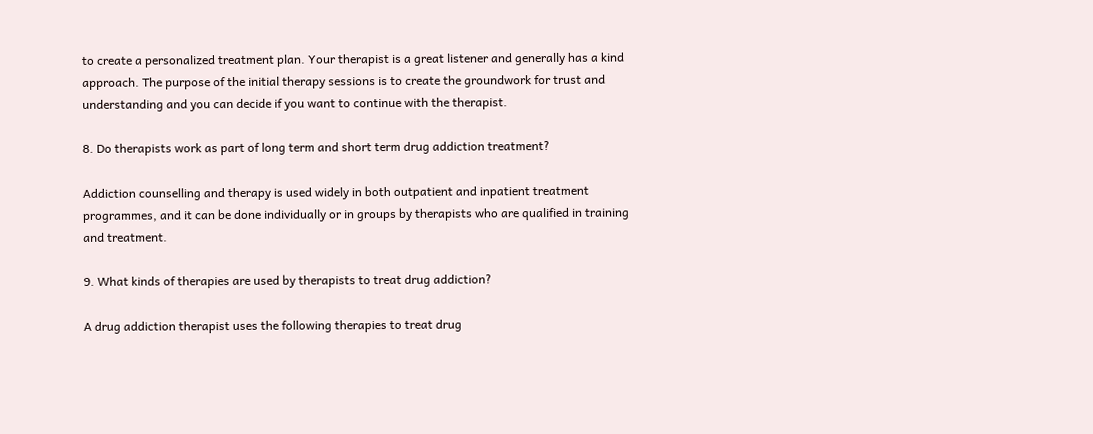to create a personalized treatment plan. Your therapist is a great listener and generally has a kind approach. The purpose of the initial therapy sessions is to create the groundwork for trust and understanding and you can decide if you want to continue with the therapist.

8. Do therapists work as part of long term and short term drug addiction treatment?

Addiction counselling and therapy is used widely in both outpatient and inpatient treatment programmes, and it can be done individually or in groups by therapists who are qualified in training and treatment.

9. What kinds of therapies are used by therapists to treat drug addiction?

A drug addiction therapist uses the following therapies to treat drug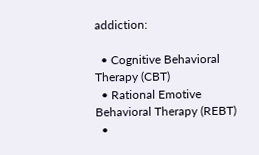addiction:

  • Cognitive Behavioral Therapy (CBT)
  • Rational Emotive Behavioral Therapy (REBT)
  •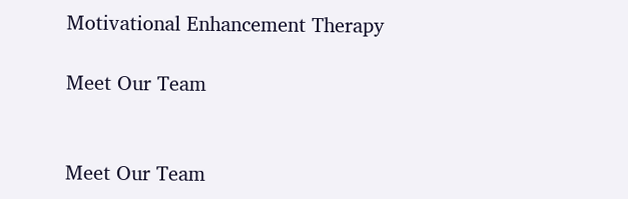Motivational Enhancement Therapy

Meet Our Team


Meet Our Team